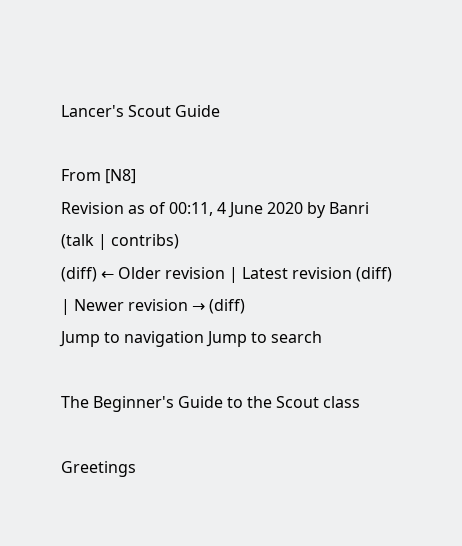Lancer's Scout Guide

From [N8]
Revision as of 00:11, 4 June 2020 by Banri (talk | contribs)
(diff) ← Older revision | Latest revision (diff) | Newer revision → (diff)
Jump to navigation Jump to search

The Beginner's Guide to the Scout class

Greetings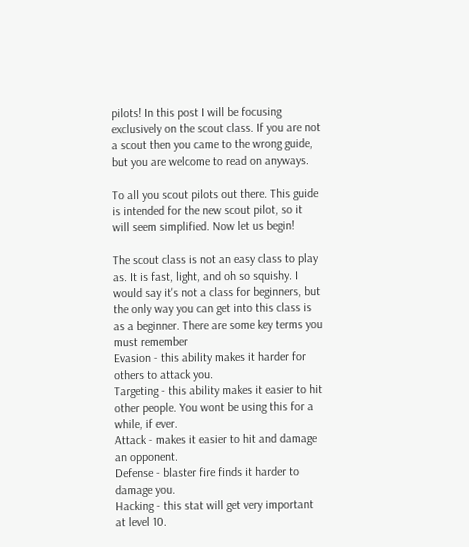pilots! In this post I will be focusing exclusively on the scout class. If you are not a scout then you came to the wrong guide, but you are welcome to read on anyways.

To all you scout pilots out there. This guide is intended for the new scout pilot, so it will seem simplified. Now let us begin!

The scout class is not an easy class to play as. It is fast, light, and oh so squishy. I would say it's not a class for beginners, but the only way you can get into this class is as a beginner. There are some key terms you must remember
Evasion - this ability makes it harder for others to attack you.
Targeting - this ability makes it easier to hit other people. You wont be using this for a while, if ever.
Attack - makes it easier to hit and damage an opponent.
Defense - blaster fire finds it harder to damage you.
Hacking - this stat will get very important at level 10.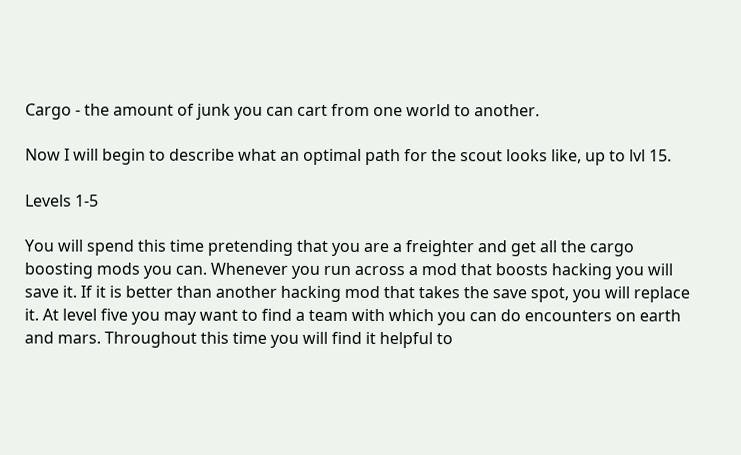Cargo - the amount of junk you can cart from one world to another.

Now I will begin to describe what an optimal path for the scout looks like, up to lvl 15.

Levels 1-5

You will spend this time pretending that you are a freighter and get all the cargo boosting mods you can. Whenever you run across a mod that boosts hacking you will save it. If it is better than another hacking mod that takes the save spot, you will replace it. At level five you may want to find a team with which you can do encounters on earth and mars. Throughout this time you will find it helpful to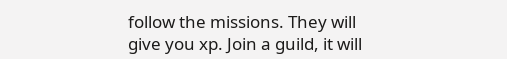follow the missions. They will give you xp. Join a guild, it will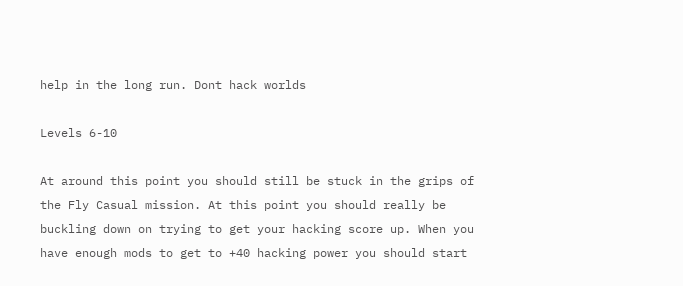help in the long run. Dont hack worlds

Levels 6-10

At around this point you should still be stuck in the grips of the Fly Casual mission. At this point you should really be buckling down on trying to get your hacking score up. When you have enough mods to get to +40 hacking power you should start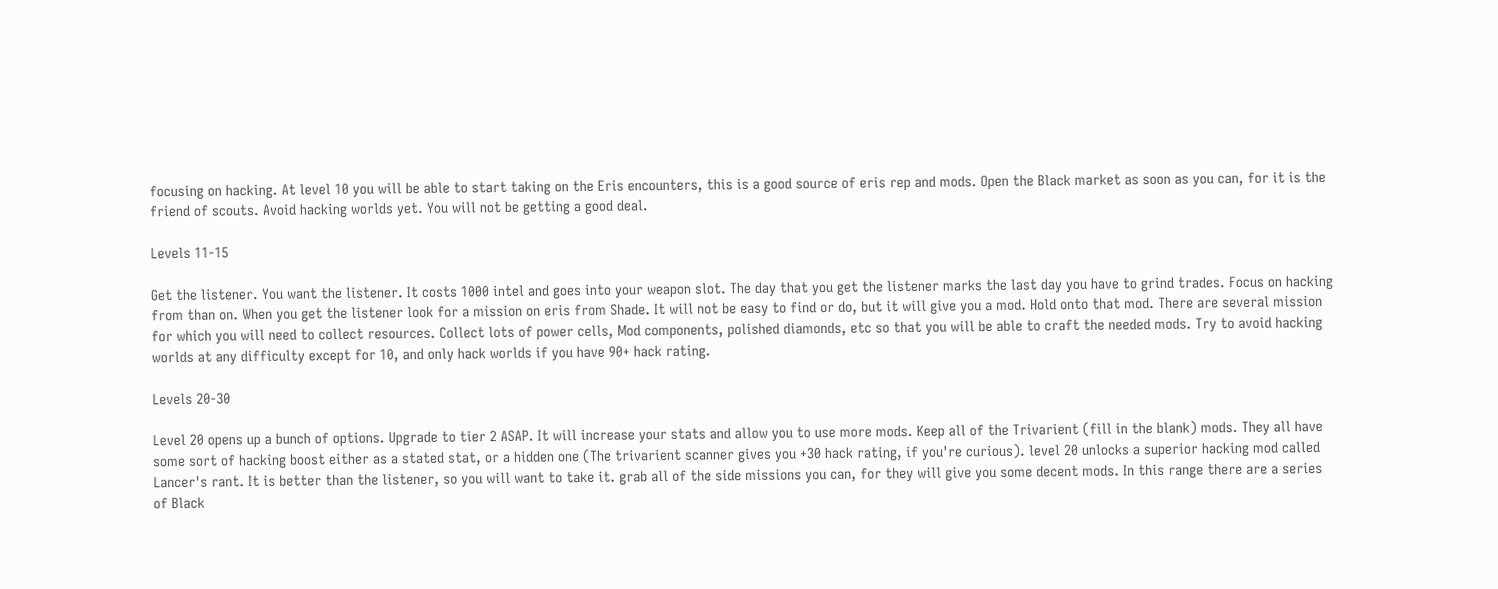focusing on hacking. At level 10 you will be able to start taking on the Eris encounters, this is a good source of eris rep and mods. Open the Black market as soon as you can, for it is the friend of scouts. Avoid hacking worlds yet. You will not be getting a good deal.

Levels 11-15

Get the listener. You want the listener. It costs 1000 intel and goes into your weapon slot. The day that you get the listener marks the last day you have to grind trades. Focus on hacking from than on. When you get the listener look for a mission on eris from Shade. It will not be easy to find or do, but it will give you a mod. Hold onto that mod. There are several mission for which you will need to collect resources. Collect lots of power cells, Mod components, polished diamonds, etc so that you will be able to craft the needed mods. Try to avoid hacking worlds at any difficulty except for 10, and only hack worlds if you have 90+ hack rating.

Levels 20-30

Level 20 opens up a bunch of options. Upgrade to tier 2 ASAP. It will increase your stats and allow you to use more mods. Keep all of the Trivarient (fill in the blank) mods. They all have some sort of hacking boost either as a stated stat, or a hidden one (The trivarient scanner gives you +30 hack rating, if you're curious). level 20 unlocks a superior hacking mod called Lancer's rant. It is better than the listener, so you will want to take it. grab all of the side missions you can, for they will give you some decent mods. In this range there are a series of Black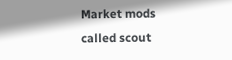Market mods called scout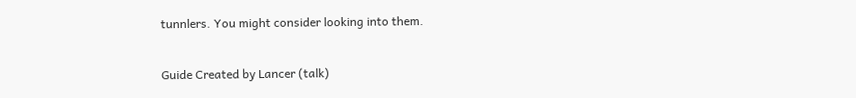tunnlers. You might consider looking into them.

Guide Created by Lancer (talk)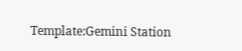Template:Gemini Station